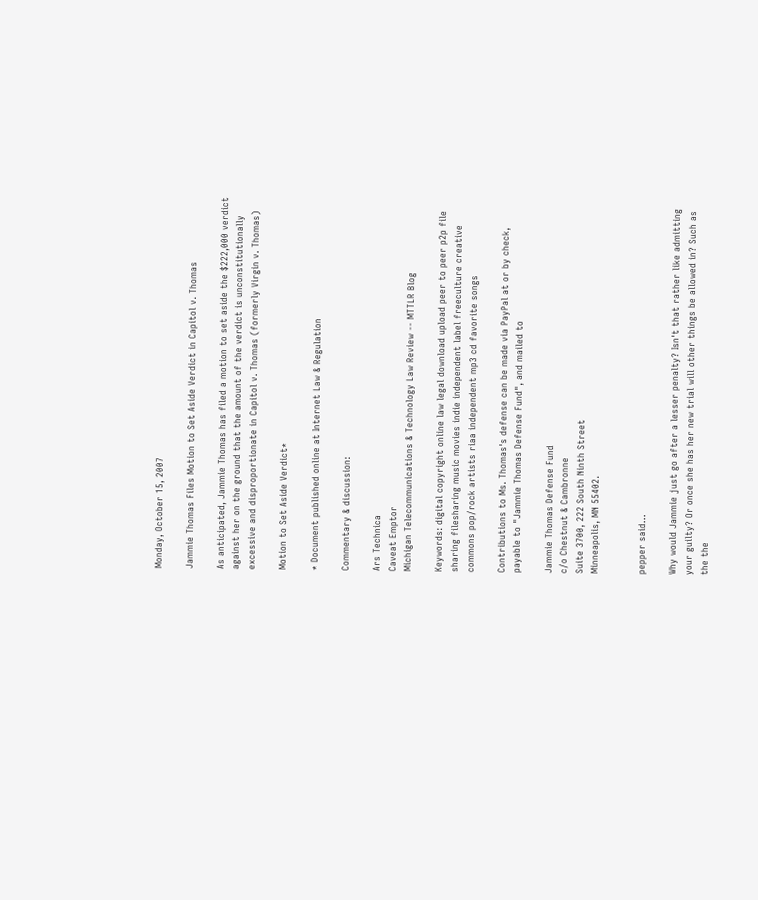Monday, October 15, 2007

Jammie Thomas Files Motion to Set Aside Verdict in Capitol v. Thomas

As anticipated, Jammie Thomas has filed a motion to set aside the $222,000 verdict against her on the ground that the amount of the verdict is unconstitutionally excessive and disproportionate in Capitol v. Thomas (formerly Virgin v. Thomas)

Motion to Set Aside Verdict*

* Document published online at Internet Law & Regulation

Commentary & discussion:

Ars Technica
Caveat Emptor
Michigan Telecommunications & Technology Law Review -- MTTLR Blog

Keywords: digital copyright online law legal download upload peer to peer p2p file sharing filesharing music movies indie independent label freeculture creative commons pop/rock artists riaa independent mp3 cd favorite songs

Contributions to Ms. Thomas's defense can be made via PayPal at or by check, payable to "Jammie Thomas Defense Fund", and mailed to

Jammie Thomas Defense Fund
c/o Chestnut & Cambronne
Suite 3700, 222 South Ninth Street
Minneapolis, MN 55402.


pepper said...

Why would Jammie just go after a lesser penalty? Isn't that rather like admitting your guilty? Or once she has her new trial will other things be allowed in? Such as the the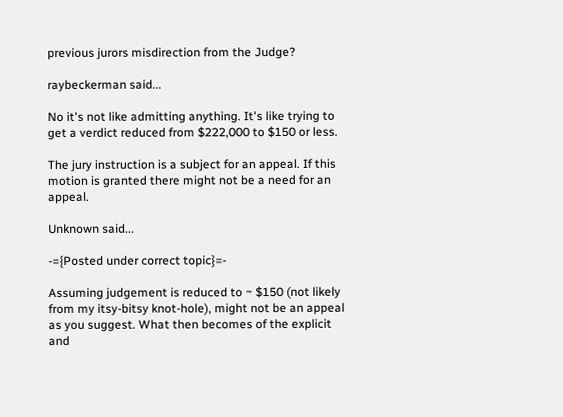previous jurors misdirection from the Judge?

raybeckerman said...

No it's not like admitting anything. It's like trying to get a verdict reduced from $222,000 to $150 or less.

The jury instruction is a subject for an appeal. If this motion is granted there might not be a need for an appeal.

Unknown said...

-={Posted under correct topic}=-

Assuming judgement is reduced to ~ $150 (not likely from my itsy-bitsy knot-hole), might not be an appeal as you suggest. What then becomes of the explicit and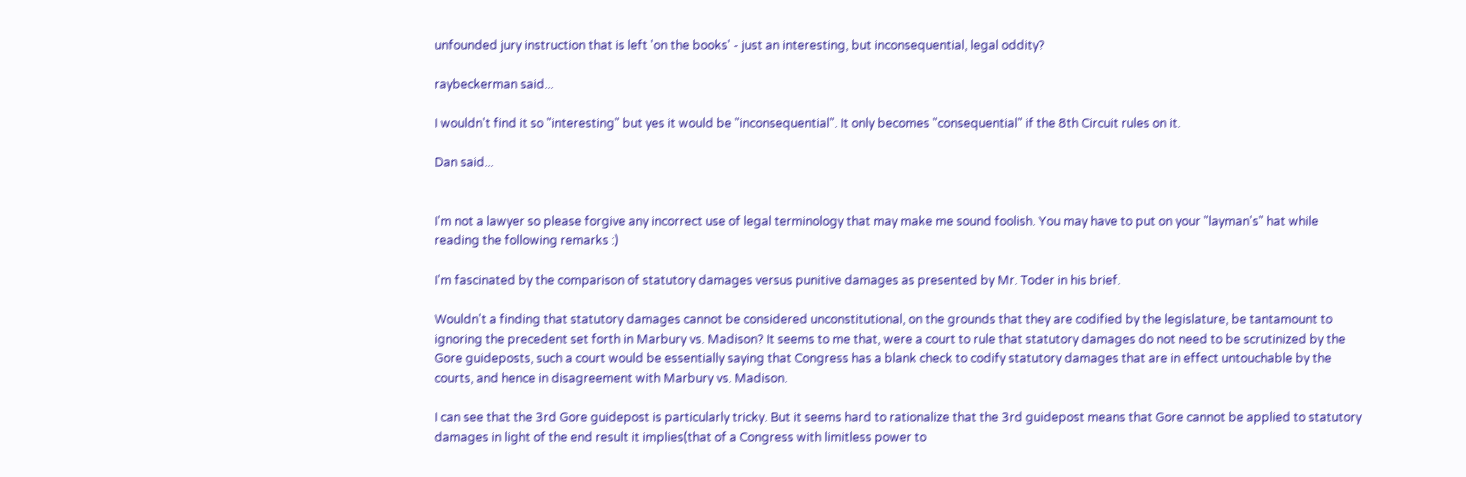unfounded jury instruction that is left 'on the books' - just an interesting, but inconsequential, legal oddity?

raybeckerman said...

I wouldn't find it so "interesting" but yes it would be "inconsequential". It only becomes "consequential" if the 8th Circuit rules on it.

Dan said...


I'm not a lawyer so please forgive any incorrect use of legal terminology that may make me sound foolish. You may have to put on your "layman's" hat while reading the following remarks :)

I'm fascinated by the comparison of statutory damages versus punitive damages as presented by Mr. Toder in his brief.

Wouldn't a finding that statutory damages cannot be considered unconstitutional, on the grounds that they are codified by the legislature, be tantamount to ignoring the precedent set forth in Marbury vs. Madison? It seems to me that, were a court to rule that statutory damages do not need to be scrutinized by the Gore guideposts, such a court would be essentially saying that Congress has a blank check to codify statutory damages that are in effect untouchable by the courts, and hence in disagreement with Marbury vs. Madison.

I can see that the 3rd Gore guidepost is particularly tricky. But it seems hard to rationalize that the 3rd guidepost means that Gore cannot be applied to statutory damages in light of the end result it implies(that of a Congress with limitless power to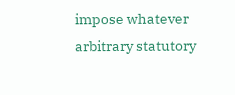impose whatever arbitrary statutory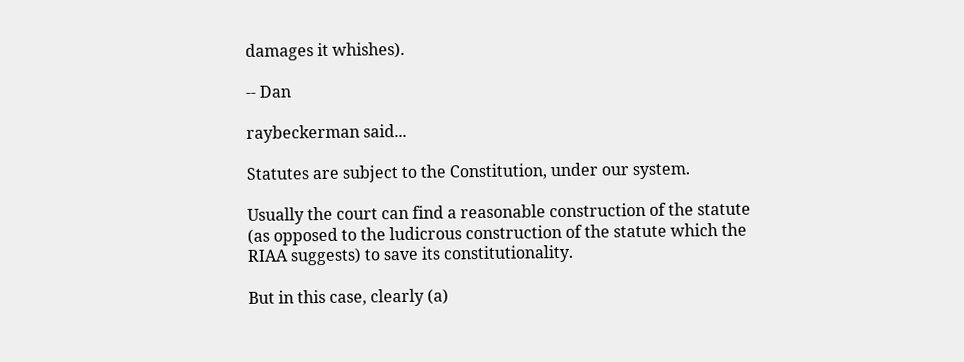damages it whishes).

-- Dan

raybeckerman said...

Statutes are subject to the Constitution, under our system.

Usually the court can find a reasonable construction of the statute (as opposed to the ludicrous construction of the statute which the RIAA suggests) to save its constitutionality.

But in this case, clearly (a)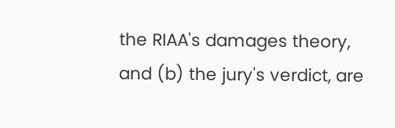the RIAA's damages theory, and (b) the jury's verdict, are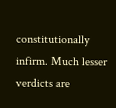constitutionally infirm. Much lesser verdicts are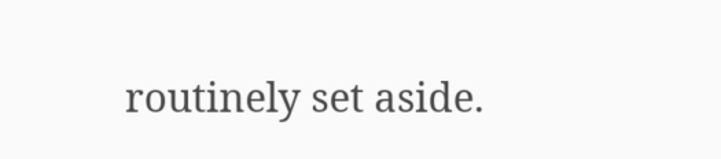routinely set aside.